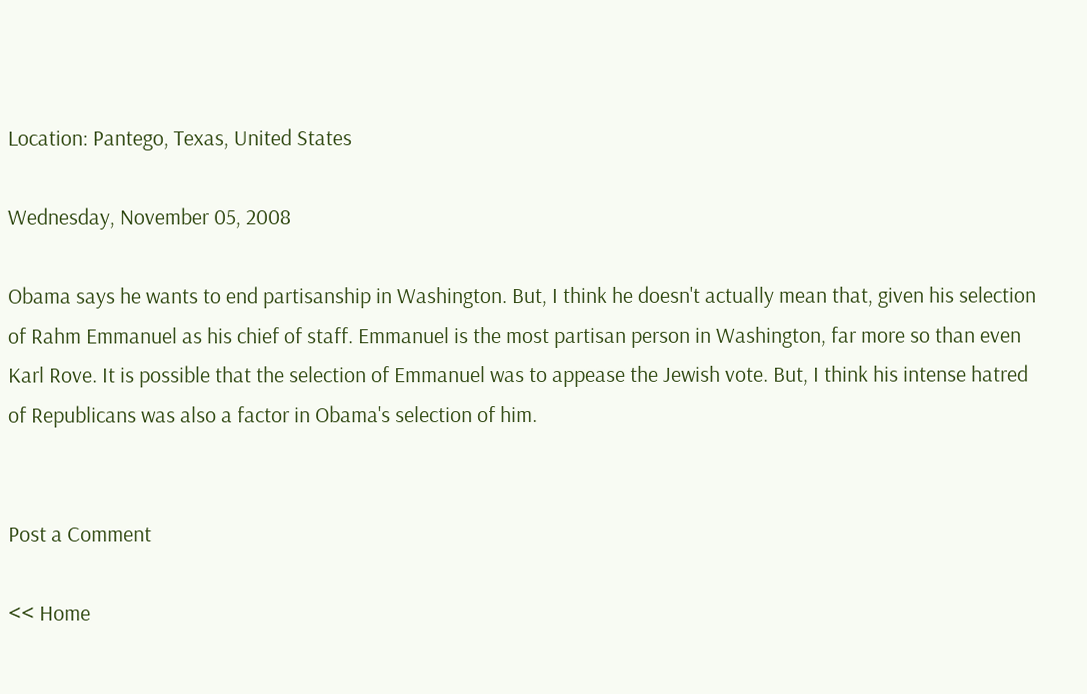Location: Pantego, Texas, United States

Wednesday, November 05, 2008

Obama says he wants to end partisanship in Washington. But, I think he doesn't actually mean that, given his selection of Rahm Emmanuel as his chief of staff. Emmanuel is the most partisan person in Washington, far more so than even Karl Rove. It is possible that the selection of Emmanuel was to appease the Jewish vote. But, I think his intense hatred of Republicans was also a factor in Obama's selection of him.


Post a Comment

<< Home